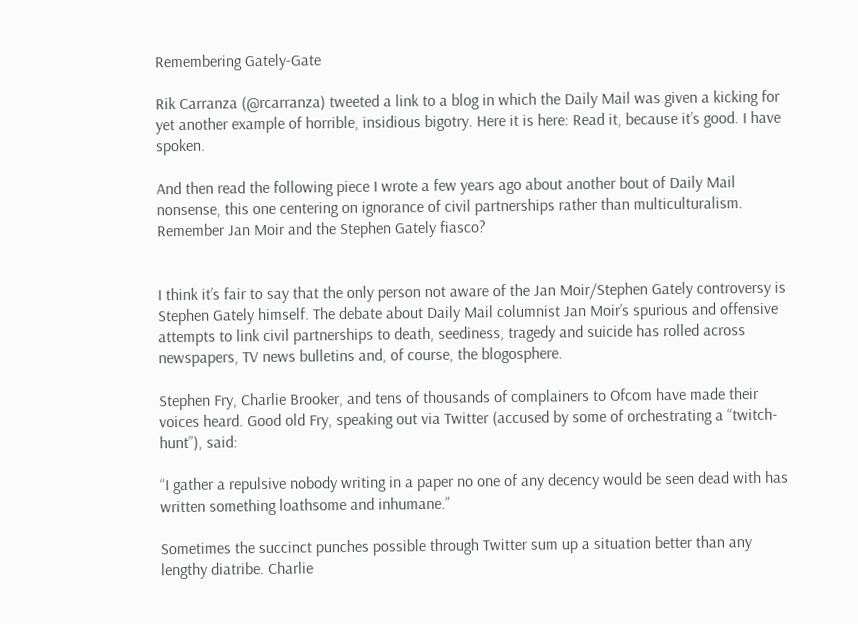Remembering Gately-Gate

Rik Carranza (@rcarranza) tweeted a link to a blog in which the Daily Mail was given a kicking for yet another example of horrible, insidious bigotry. Here it is here: Read it, because it’s good. I have spoken.

And then read the following piece I wrote a few years ago about another bout of Daily Mail nonsense, this one centering on ignorance of civil partnerships rather than multiculturalism. Remember Jan Moir and the Stephen Gately fiasco?


I think it’s fair to say that the only person not aware of the Jan Moir/Stephen Gately controversy is Stephen Gately himself. The debate about Daily Mail columnist Jan Moir’s spurious and offensive attempts to link civil partnerships to death, seediness, tragedy and suicide has rolled across newspapers, TV news bulletins and, of course, the blogosphere.

Stephen Fry, Charlie Brooker, and tens of thousands of complainers to Ofcom have made their voices heard. Good old Fry, speaking out via Twitter (accused by some of orchestrating a “twitch-hunt”), said:

“I gather a repulsive nobody writing in a paper no one of any decency would be seen dead with has written something loathsome and inhumane.”

Sometimes the succinct punches possible through Twitter sum up a situation better than any lengthy diatribe. Charlie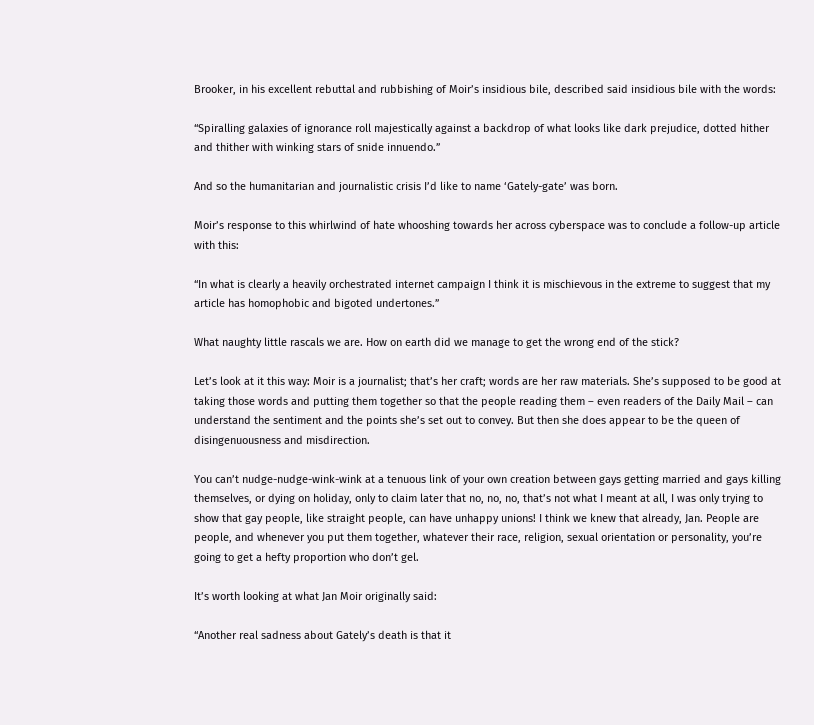Brooker, in his excellent rebuttal and rubbishing of Moir’s insidious bile, described said insidious bile with the words:

“Spiralling galaxies of ignorance roll majestically against a backdrop of what looks like dark prejudice, dotted hither and thither with winking stars of snide innuendo.”

And so the humanitarian and journalistic crisis I’d like to name ‘Gately-gate’ was born.

Moir’s response to this whirlwind of hate whooshing towards her across cyberspace was to conclude a follow-up article with this:

“In what is clearly a heavily orchestrated internet campaign I think it is mischievous in the extreme to suggest that my article has homophobic and bigoted undertones.”

What naughty little rascals we are. How on earth did we manage to get the wrong end of the stick?

Let’s look at it this way: Moir is a journalist; that’s her craft; words are her raw materials. She’s supposed to be good at taking those words and putting them together so that the people reading them – even readers of the Daily Mail – can understand the sentiment and the points she’s set out to convey. But then she does appear to be the queen of disingenuousness and misdirection.

You can’t nudge-nudge-wink-wink at a tenuous link of your own creation between gays getting married and gays killing themselves, or dying on holiday, only to claim later that no, no, no, that’s not what I meant at all, I was only trying to show that gay people, like straight people, can have unhappy unions! I think we knew that already, Jan. People are people, and whenever you put them together, whatever their race, religion, sexual orientation or personality, you’re going to get a hefty proportion who don’t gel.

It’s worth looking at what Jan Moir originally said:

“Another real sadness about Gately’s death is that it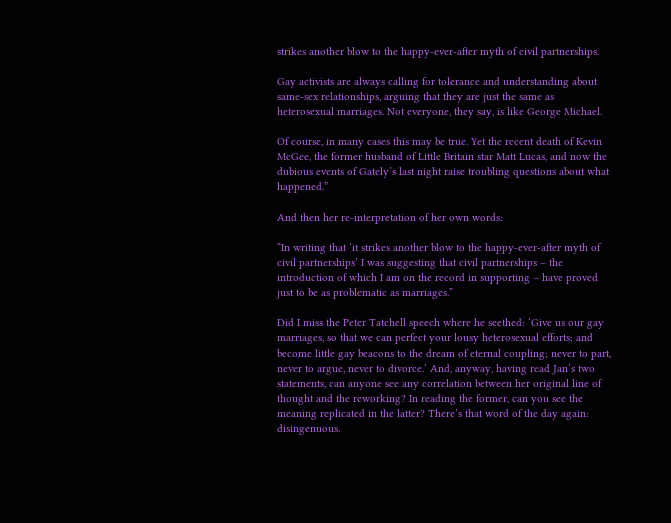strikes another blow to the happy-ever-after myth of civil partnerships.

Gay activists are always calling for tolerance and understanding about same-sex relationships, arguing that they are just the same as heterosexual marriages. Not everyone, they say, is like George Michael.

Of course, in many cases this may be true. Yet the recent death of Kevin McGee, the former husband of Little Britain star Matt Lucas, and now the dubious events of Gately’s last night raise troubling questions about what happened.”

And then her re-interpretation of her own words:

“In writing that ‘it strikes another blow to the happy-ever-after myth of civil partnerships’ I was suggesting that civil partnerships – the introduction of which I am on the record in supporting – have proved just to be as problematic as marriages.”

Did I miss the Peter Tatchell speech where he seethed: ‘Give us our gay marriages, so that we can perfect your lousy heterosexual efforts; and become little gay beacons to the dream of eternal coupling; never to part, never to argue, never to divorce.’ And, anyway, having read Jan’s two statements, can anyone see any correlation between her original line of thought and the reworking? In reading the former, can you see the meaning replicated in the latter? There’s that word of the day again: disingenuous.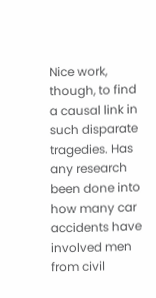Nice work, though, to find a causal link in such disparate tragedies. Has any research been done into how many car accidents have involved men from civil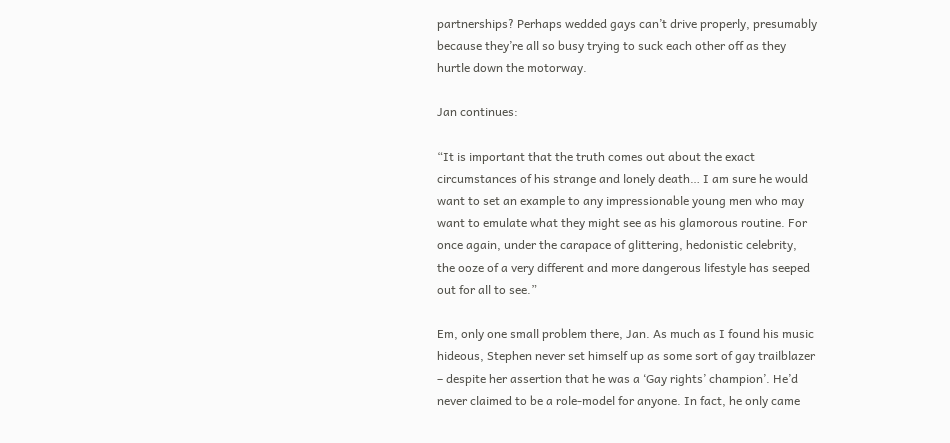partnerships? Perhaps wedded gays can’t drive properly, presumably because they’re all so busy trying to suck each other off as they hurtle down the motorway.

Jan continues:

“It is important that the truth comes out about the exact circumstances of his strange and lonely death… I am sure he would want to set an example to any impressionable young men who may want to emulate what they might see as his glamorous routine. For once again, under the carapace of glittering, hedonistic celebrity, the ooze of a very different and more dangerous lifestyle has seeped out for all to see.”

Em, only one small problem there, Jan. As much as I found his music hideous, Stephen never set himself up as some sort of gay trailblazer – despite her assertion that he was a ‘Gay rights’ champion’. He’d never claimed to be a role-model for anyone. In fact, he only came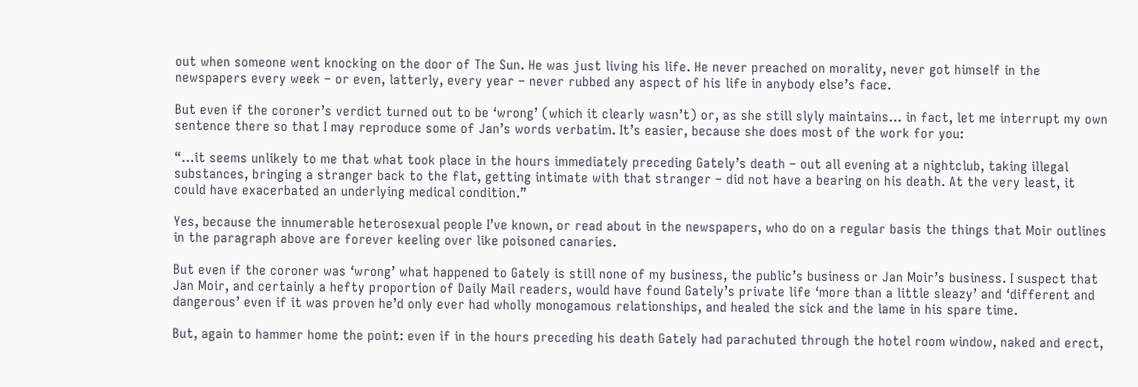out when someone went knocking on the door of The Sun. He was just living his life. He never preached on morality, never got himself in the newspapers every week – or even, latterly, every year – never rubbed any aspect of his life in anybody else’s face.

But even if the coroner’s verdict turned out to be ‘wrong’ (which it clearly wasn’t) or, as she still slyly maintains… in fact, let me interrupt my own sentence there so that I may reproduce some of Jan’s words verbatim. It’s easier, because she does most of the work for you:

“…it seems unlikely to me that what took place in the hours immediately preceding Gately’s death – out all evening at a nightclub, taking illegal substances, bringing a stranger back to the flat, getting intimate with that stranger – did not have a bearing on his death. At the very least, it could have exacerbated an underlying medical condition.”

Yes, because the innumerable heterosexual people I’ve known, or read about in the newspapers, who do on a regular basis the things that Moir outlines in the paragraph above are forever keeling over like poisoned canaries.

But even if the coroner was ‘wrong’ what happened to Gately is still none of my business, the public’s business or Jan Moir’s business. I suspect that Jan Moir, and certainly a hefty proportion of Daily Mail readers, would have found Gately’s private life ‘more than a little sleazy’ and ‘different and dangerous’ even if it was proven he’d only ever had wholly monogamous relationships, and healed the sick and the lame in his spare time.

But, again to hammer home the point: even if in the hours preceding his death Gately had parachuted through the hotel room window, naked and erect,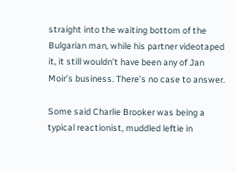straight into the waiting bottom of the Bulgarian man, while his partner videotaped it, it still wouldn’t have been any of Jan Moir’s business. There’s no case to answer.

Some said Charlie Brooker was being a typical reactionist, muddled leftie in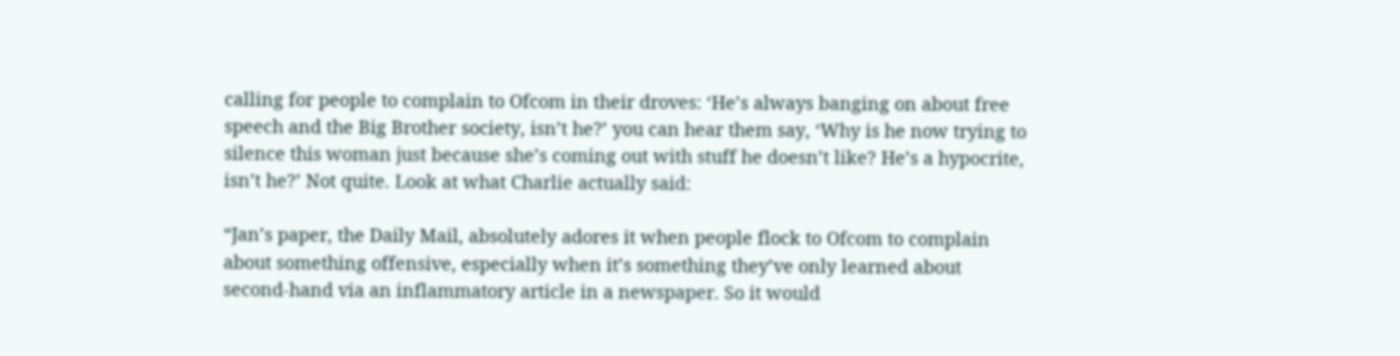calling for people to complain to Ofcom in their droves: ‘He’s always banging on about free speech and the Big Brother society, isn’t he?’ you can hear them say, ‘Why is he now trying to silence this woman just because she’s coming out with stuff he doesn’t like? He’s a hypocrite, isn’t he?’ Not quite. Look at what Charlie actually said:

“Jan’s paper, the Daily Mail, absolutely adores it when people flock to Ofcom to complain about something offensive, especially when it’s something they’ve only learned about second-hand via an inflammatory article in a newspaper. So it would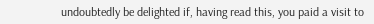undoubtedly be delighted if, having read this, you paid a visit to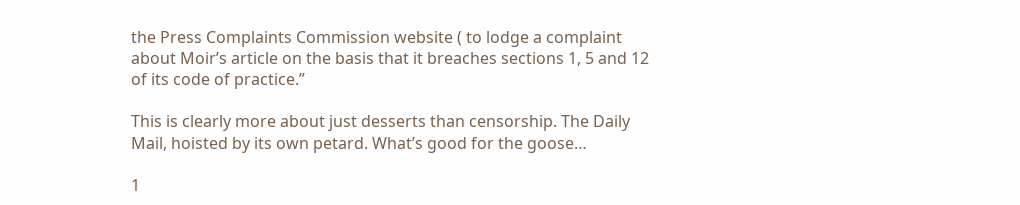the Press Complaints Commission website ( to lodge a complaint about Moir’s article on the basis that it breaches sections 1, 5 and 12 of its code of practice.”

This is clearly more about just desserts than censorship. The Daily Mail, hoisted by its own petard. What’s good for the goose…

1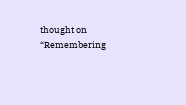thought on “Remembering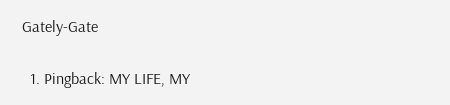Gately-Gate

  1. Pingback: MY LIFE, MY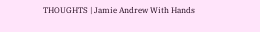THOUGHTS | Jamie Andrew With Hands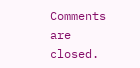Comments are closed.